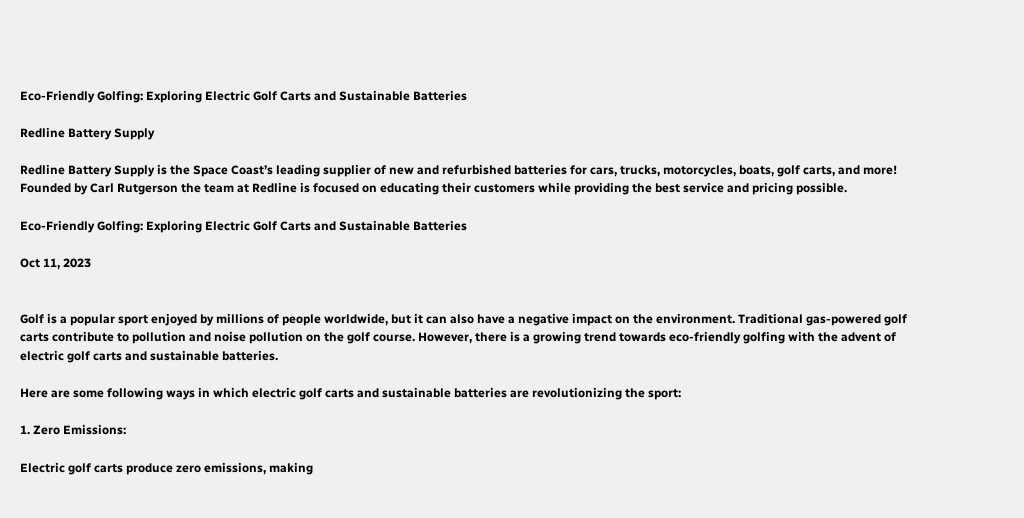Eco-Friendly Golfing: Exploring Electric Golf Carts and Sustainable Batteries

Redline Battery Supply

Redline Battery Supply is the Space Coast’s leading supplier of new and refurbished batteries for cars, trucks, motorcycles, boats, golf carts, and more! Founded by Carl Rutgerson the team at Redline is focused on educating their customers while providing the best service and pricing possible.

Eco-Friendly Golfing: Exploring Electric Golf Carts and Sustainable Batteries

Oct 11, 2023


Golf is a popular sport enjoyed by millions of people worldwide, but it can also have a negative impact on the environment. Traditional gas-powered golf carts contribute to pollution and noise pollution on the golf course. However, there is a growing trend towards eco-friendly golfing with the advent of electric golf carts and sustainable batteries.

Here are some following ways in which electric golf carts and sustainable batteries are revolutionizing the sport:

1. Zero Emissions:

Electric golf carts produce zero emissions, making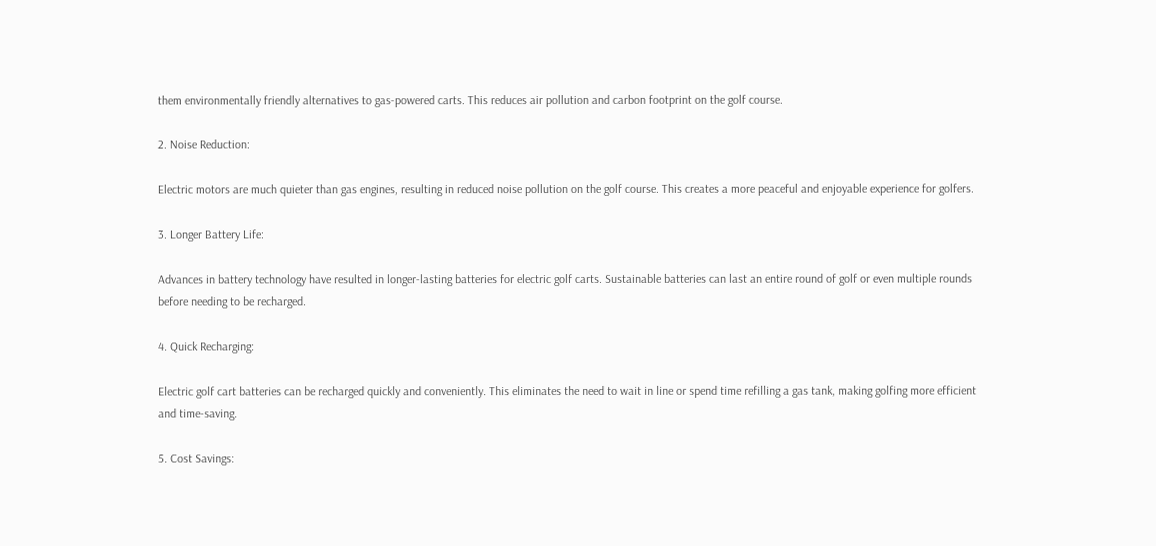them environmentally friendly alternatives to gas-powered carts. This reduces air pollution and carbon footprint on the golf course.

2. Noise Reduction:

Electric motors are much quieter than gas engines, resulting in reduced noise pollution on the golf course. This creates a more peaceful and enjoyable experience for golfers.

3. Longer Battery Life:

Advances in battery technology have resulted in longer-lasting batteries for electric golf carts. Sustainable batteries can last an entire round of golf or even multiple rounds before needing to be recharged.

4. Quick Recharging:

Electric golf cart batteries can be recharged quickly and conveniently. This eliminates the need to wait in line or spend time refilling a gas tank, making golfing more efficient and time-saving.

5. Cost Savings: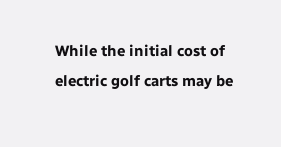While the initial cost of electric golf carts may be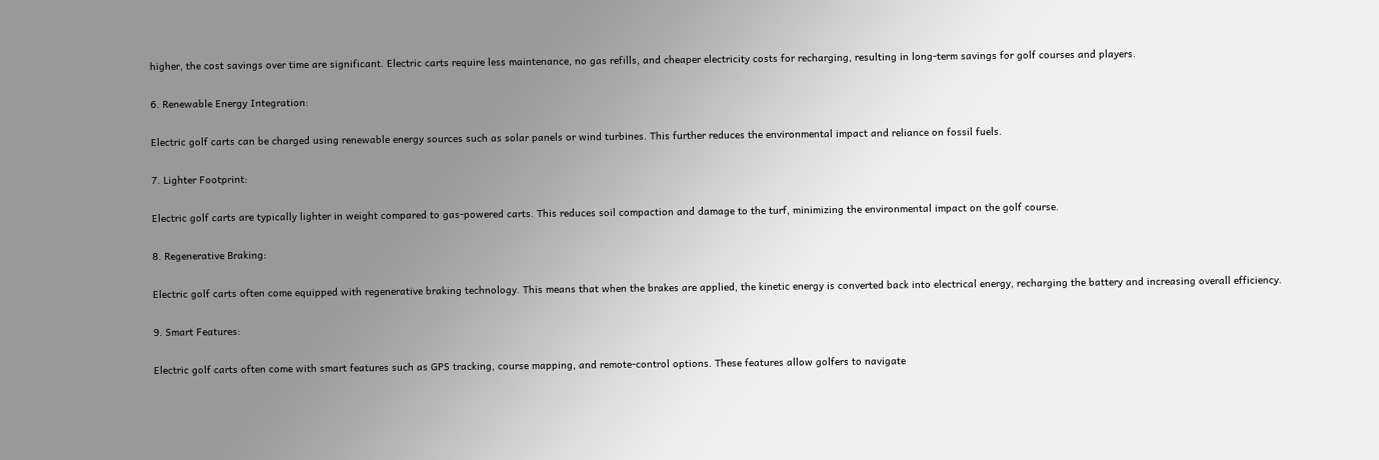higher, the cost savings over time are significant. Electric carts require less maintenance, no gas refills, and cheaper electricity costs for recharging, resulting in long-term savings for golf courses and players.

6. Renewable Energy Integration:

Electric golf carts can be charged using renewable energy sources such as solar panels or wind turbines. This further reduces the environmental impact and reliance on fossil fuels.

7. Lighter Footprint:

Electric golf carts are typically lighter in weight compared to gas-powered carts. This reduces soil compaction and damage to the turf, minimizing the environmental impact on the golf course.

8. Regenerative Braking:

Electric golf carts often come equipped with regenerative braking technology. This means that when the brakes are applied, the kinetic energy is converted back into electrical energy, recharging the battery and increasing overall efficiency.

9. Smart Features:

Electric golf carts often come with smart features such as GPS tracking, course mapping, and remote-control options. These features allow golfers to navigate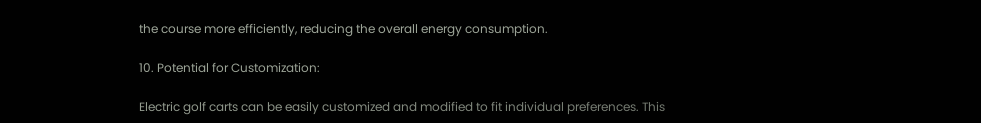the course more efficiently, reducing the overall energy consumption.

10. Potential for Customization:

Electric golf carts can be easily customized and modified to fit individual preferences. This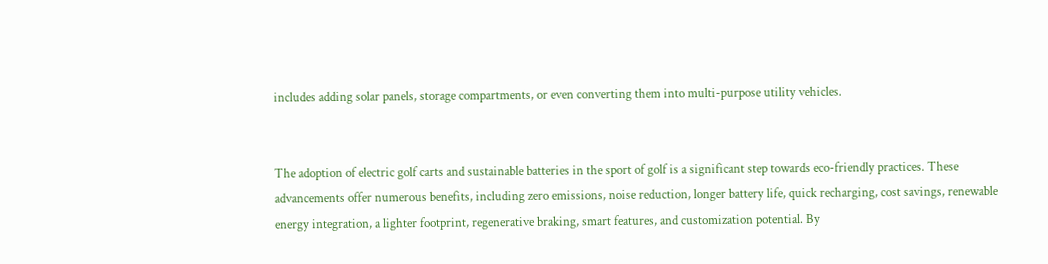includes adding solar panels, storage compartments, or even converting them into multi-purpose utility vehicles.


The adoption of electric golf carts and sustainable batteries in the sport of golf is a significant step towards eco-friendly practices. These advancements offer numerous benefits, including zero emissions, noise reduction, longer battery life, quick recharging, cost savings, renewable energy integration, a lighter footprint, regenerative braking, smart features, and customization potential. By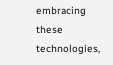embracing these technologies,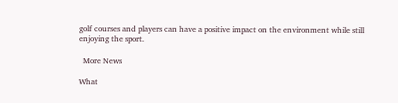golf courses and players can have a positive impact on the environment while still enjoying the sport.

  More News

What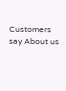Customers say About us